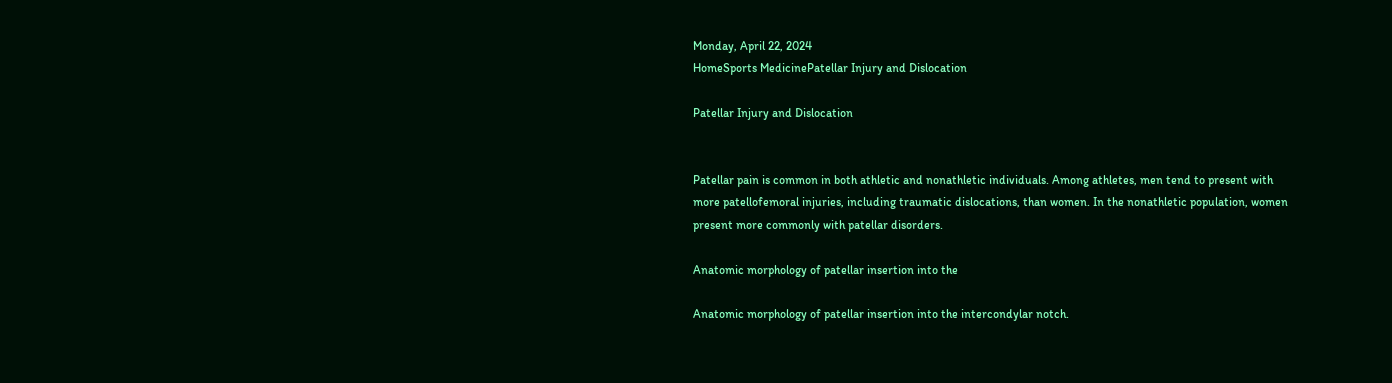Monday, April 22, 2024
HomeSports MedicinePatellar Injury and Dislocation

Patellar Injury and Dislocation


Patellar pain is common in both athletic and nonathletic individuals. Among athletes, men tend to present with more patellofemoral injuries, including traumatic dislocations, than women. In the nonathletic population, women present more commonly with patellar disorders.

Anatomic morphology of patellar insertion into the

Anatomic morphology of patellar insertion into the intercondylar notch.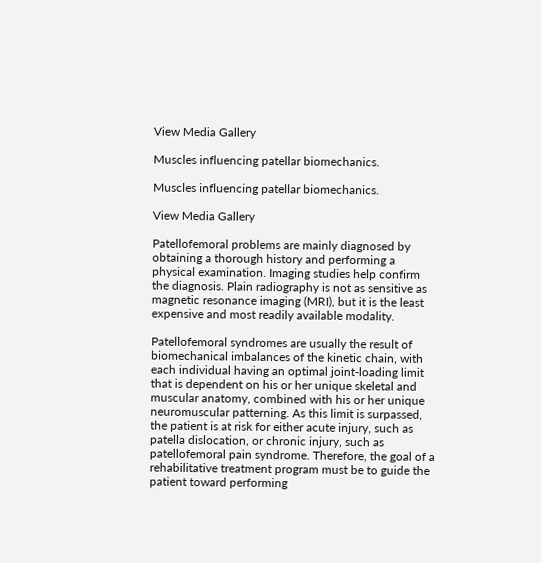View Media Gallery

Muscles influencing patellar biomechanics.

Muscles influencing patellar biomechanics.

View Media Gallery

Patellofemoral problems are mainly diagnosed by obtaining a thorough history and performing a physical examination. Imaging studies help confirm the diagnosis. Plain radiography is not as sensitive as magnetic resonance imaging (MRI), but it is the least expensive and most readily available modality.

Patellofemoral syndromes are usually the result of biomechanical imbalances of the kinetic chain, with each individual having an optimal joint-loading limit that is dependent on his or her unique skeletal and muscular anatomy, combined with his or her unique neuromuscular patterning. As this limit is surpassed, the patient is at risk for either acute injury, such as patella dislocation, or chronic injury, such as patellofemoral pain syndrome. Therefore, the goal of a rehabilitative treatment program must be to guide the patient toward performing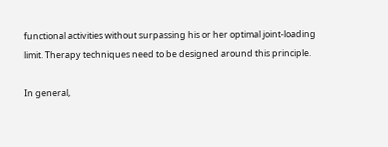functional activities without surpassing his or her optimal joint-loading limit. Therapy techniques need to be designed around this principle.

In general,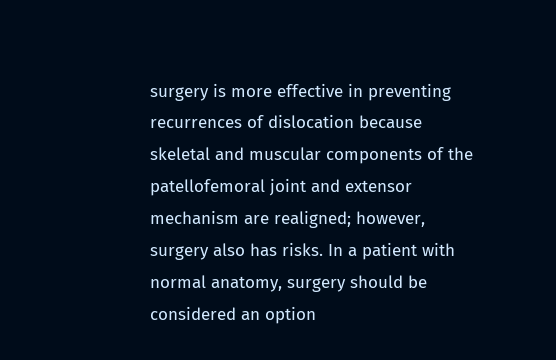surgery is more effective in preventing recurrences of dislocation because skeletal and muscular components of the patellofemoral joint and extensor mechanism are realigned; however, surgery also has risks. In a patient with normal anatomy, surgery should be considered an option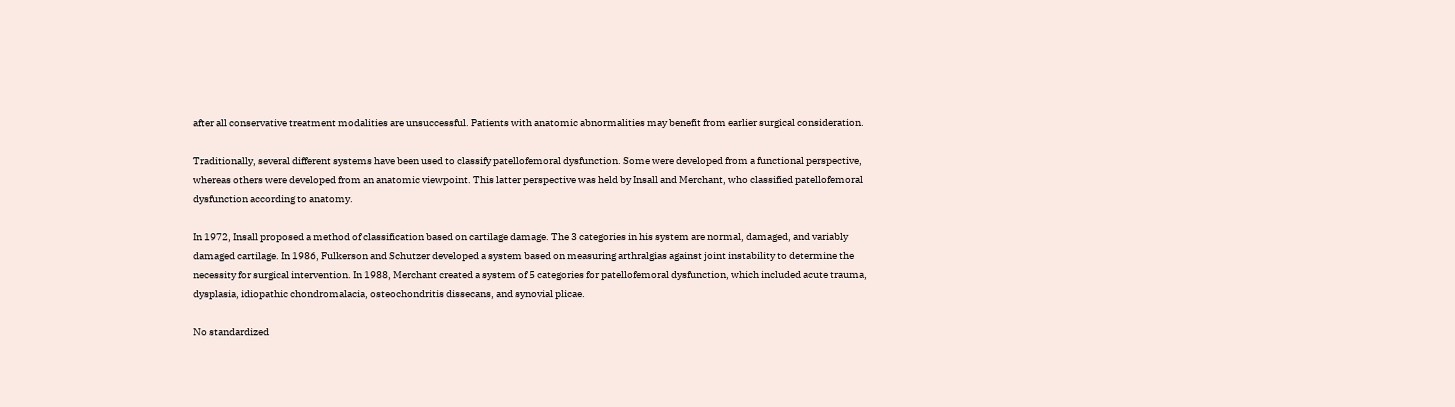after all conservative treatment modalities are unsuccessful. Patients with anatomic abnormalities may benefit from earlier surgical consideration.

Traditionally, several different systems have been used to classify patellofemoral dysfunction. Some were developed from a functional perspective, whereas others were developed from an anatomic viewpoint. This latter perspective was held by Insall and Merchant, who classified patellofemoral dysfunction according to anatomy.

In 1972, Insall proposed a method of classification based on cartilage damage. The 3 categories in his system are normal, damaged, and variably damaged cartilage. In 1986, Fulkerson and Schutzer developed a system based on measuring arthralgias against joint instability to determine the necessity for surgical intervention. In 1988, Merchant created a system of 5 categories for patellofemoral dysfunction, which included acute trauma, dysplasia, idiopathic chondromalacia, osteochondritis dissecans, and synovial plicae.

No standardized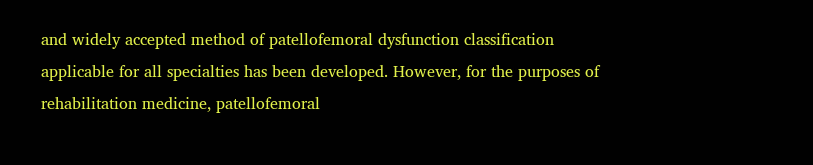and widely accepted method of patellofemoral dysfunction classification applicable for all specialties has been developed. However, for the purposes of rehabilitation medicine, patellofemoral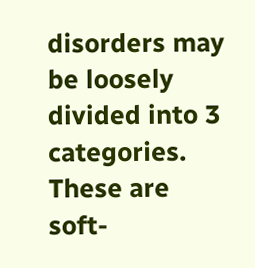disorders may be loosely divided into 3 categories. These are soft-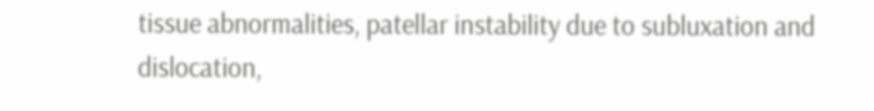tissue abnormalities, patellar instability due to subluxation and dislocation,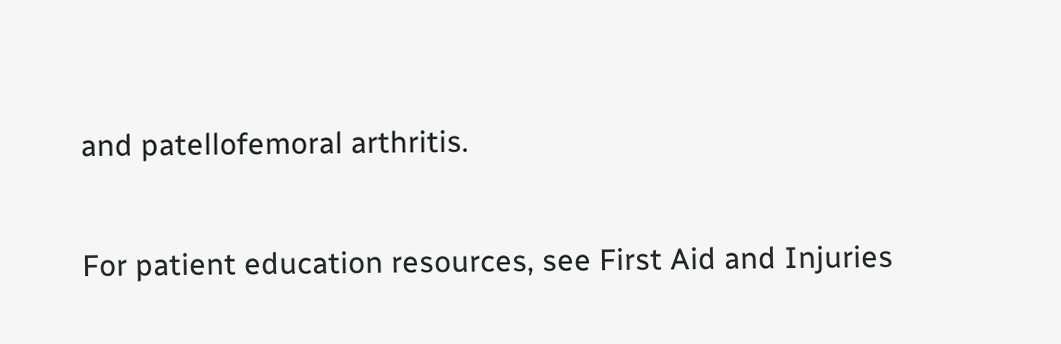and patellofemoral arthritis.

For patient education resources, see First Aid and Injuries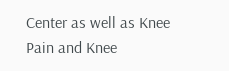Center as well as Knee Pain and Knee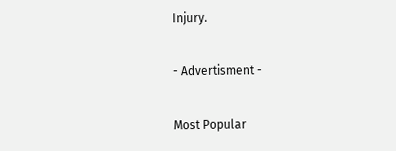Injury.

- Advertisment -

Most Popular